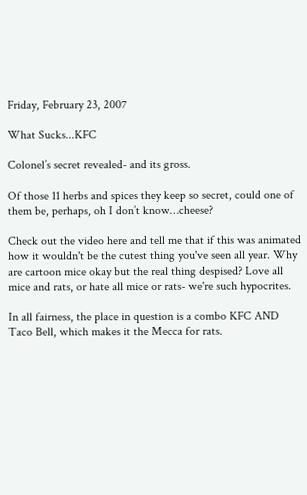Friday, February 23, 2007

What Sucks...KFC

Colonel’s secret revealed- and its gross.

Of those 11 herbs and spices they keep so secret, could one of them be, perhaps, oh I don’t know…cheese?

Check out the video here and tell me that if this was animated how it wouldn't be the cutest thing you've seen all year. Why are cartoon mice okay but the real thing despised? Love all mice and rats, or hate all mice or rats- we're such hypocrites.

In all fairness, the place in question is a combo KFC AND Taco Bell, which makes it the Mecca for rats.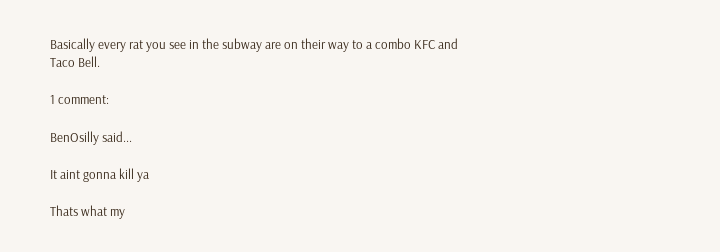Basically every rat you see in the subway are on their way to a combo KFC and Taco Bell.

1 comment:

BenOsilly said...

It aint gonna kill ya

Thats what my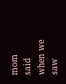mom said when we saw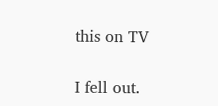this on TV

I fell out.